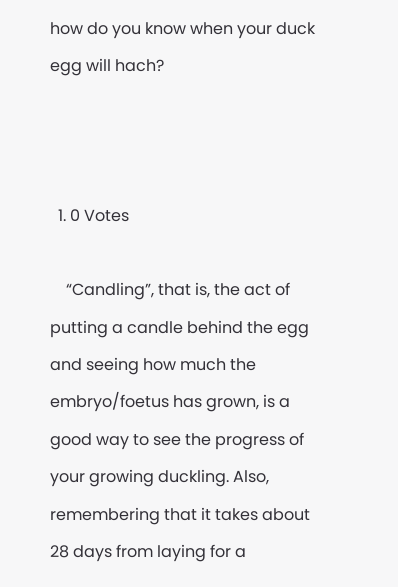how do you know when your duck egg will hach?



  1. 0 Votes

    “Candling”, that is, the act of putting a candle behind the egg and seeing how much the embryo/foetus has grown, is a good way to see the progress of your growing duckling. Also, remembering that it takes about 28 days from laying for a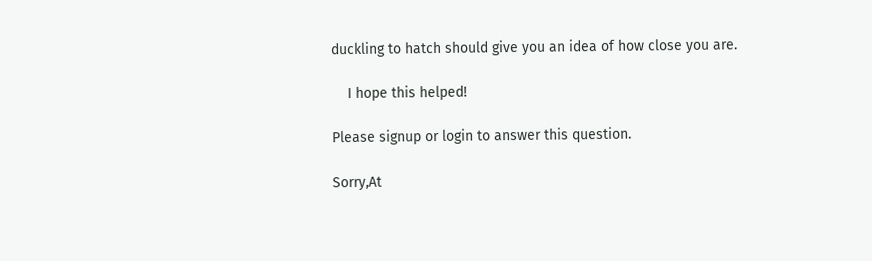duckling to hatch should give you an idea of how close you are.

    I hope this helped!

Please signup or login to answer this question.

Sorry,At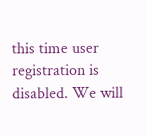this time user registration is disabled. We will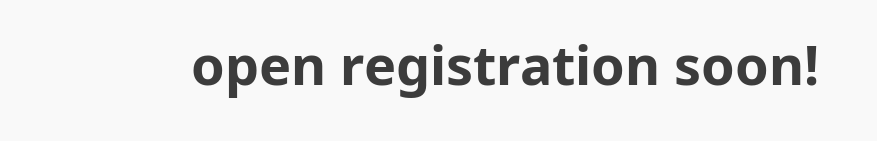open registration soon!